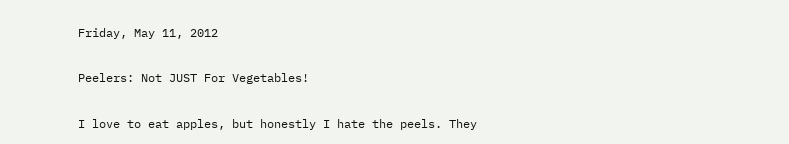Friday, May 11, 2012

Peelers: Not JUST For Vegetables!

I love to eat apples, but honestly I hate the peels. They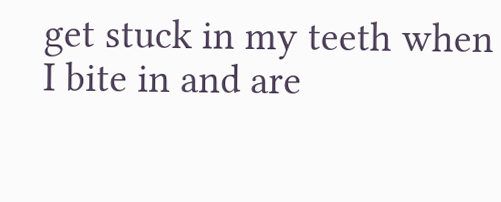get stuck in my teeth when I bite in and are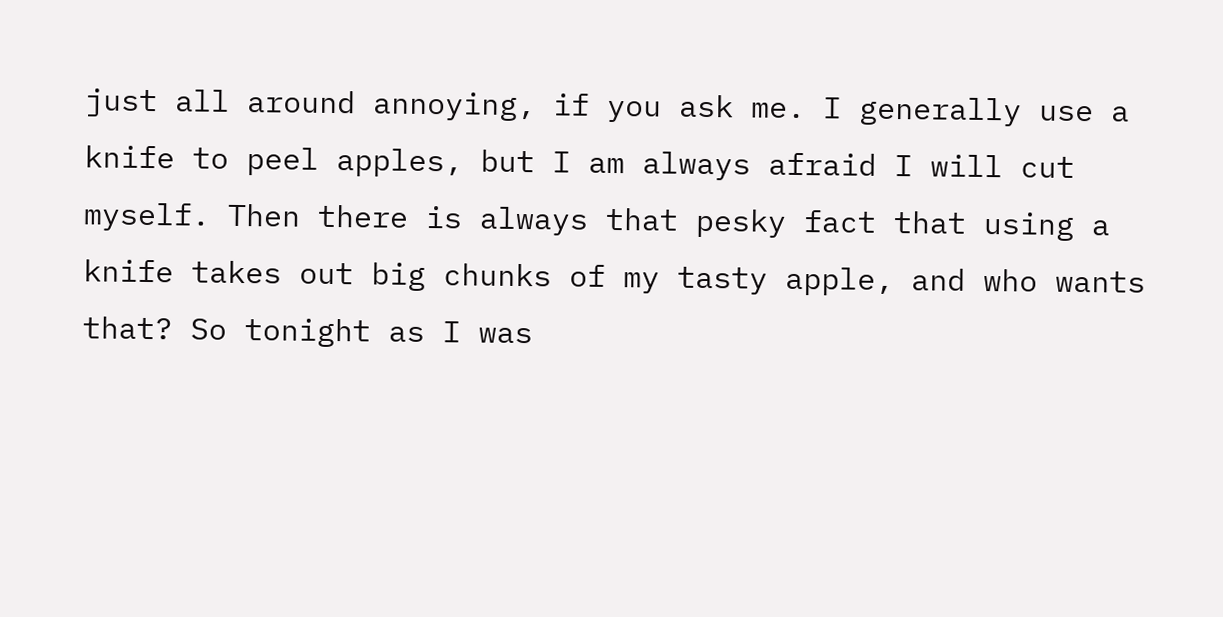just all around annoying, if you ask me. I generally use a knife to peel apples, but I am always afraid I will cut myself. Then there is always that pesky fact that using a knife takes out big chunks of my tasty apple, and who wants that? So tonight as I was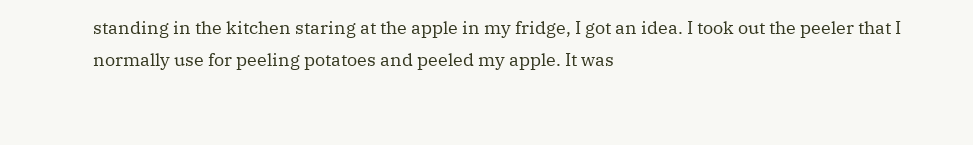standing in the kitchen staring at the apple in my fridge, I got an idea. I took out the peeler that I normally use for peeling potatoes and peeled my apple. It was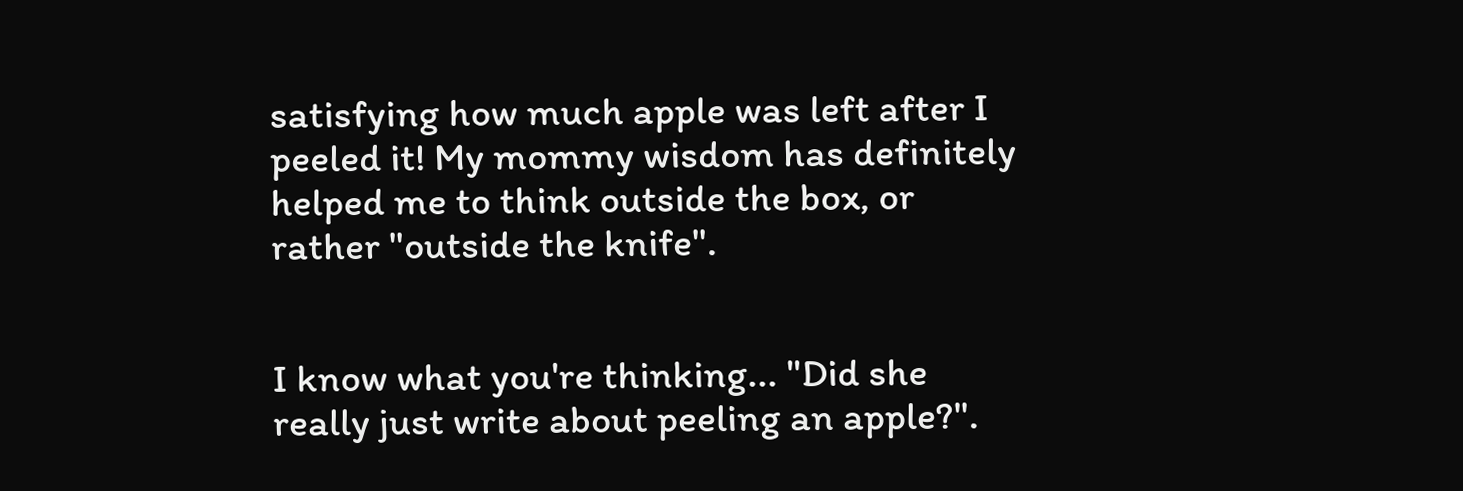satisfying how much apple was left after I peeled it! My mommy wisdom has definitely helped me to think outside the box, or rather "outside the knife".


I know what you're thinking... "Did she really just write about peeling an apple?".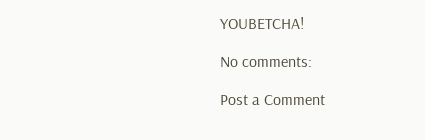YOUBETCHA!

No comments:

Post a Comment